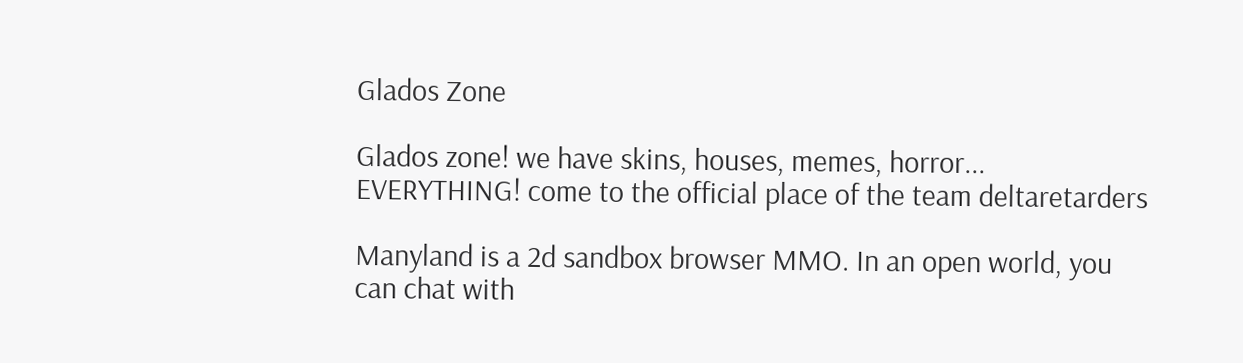Glados Zone

Glados zone! we have skins, houses, memes, horror... EVERYTHING! come to the official place of the team deltaretarders

Manyland is a 2d sandbox browser MMO. In an open world, you can chat with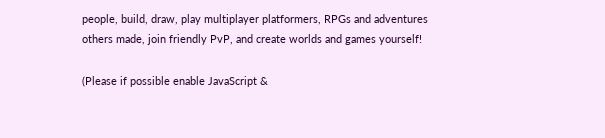people, build, draw, play multiplayer platformers, RPGs and adventures others made, join friendly PvP, and create worlds and games yourself!

(Please if possible enable JavaScript &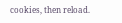cookies, then reload.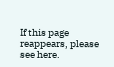If this page reappears, please see here.